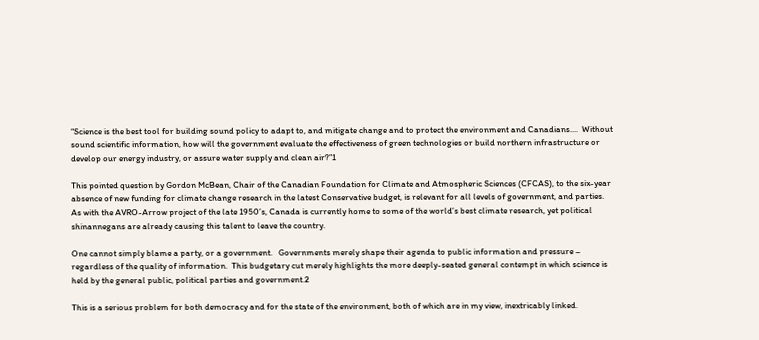“Science is the best tool for building sound policy to adapt to, and mitigate change and to protect the environment and Canadians....  Without sound scientific information, how will the government evaluate the effectiveness of green technologies or build northern infrastructure or develop our energy industry, or assure water supply and clean air?”1

This pointed question by Gordon McBean, Chair of the Canadian Foundation for Climate and Atmospheric Sciences (CFCAS), to the six-year absence of new funding for climate change research in the latest Conservative budget, is relevant for all levels of government, and parties.  As with the AVRO-Arrow project of the late 1950’s, Canada is currently home to some of the world’s best climate research, yet political shinannegans are already causing this talent to leave the country.

One cannot simply blame a party, or a government.   Governments merely shape their agenda to public information and pressure – regardless of the quality of information.  This budgetary cut merely highlights the more deeply-seated general contempt in which science is held by the general public, political parties and government.2

This is a serious problem for both democracy and for the state of the environment, both of which are in my view, inextricably linked.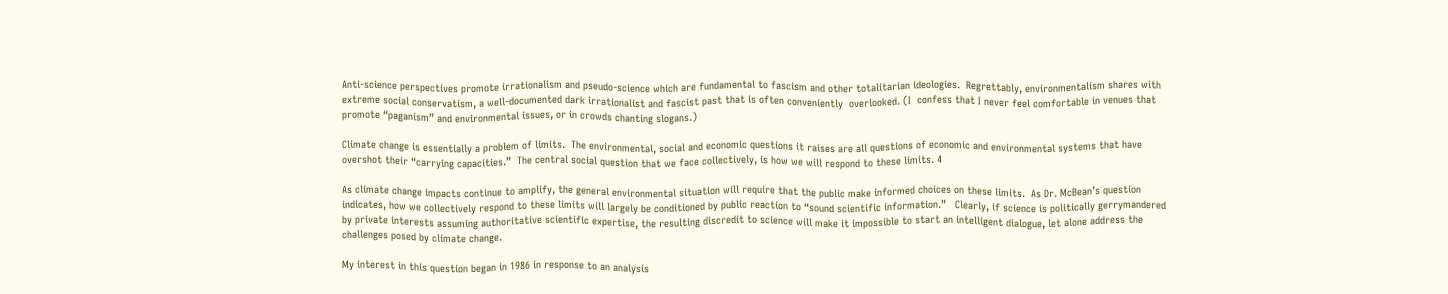Anti-science perspectives promote irrationalism and pseudo-science which are fundamental to fascism and other totalitarian ideologies.  Regrettably, environmentalism shares with extreme social conservatism, a well-documented dark irrationalist and fascist past that is often conveniently  overlooked. (I  confess that I never feel comfortable in venues that promote “paganism” and environmental issues, or in crowds chanting slogans.)

Climate change is essentially a problem of limits.  The environmental, social and economic questions it raises are all questions of economic and environmental systems that have overshot their “carrying capacities.”  The central social question that we face collectively, is how we will respond to these limits. 4

As climate change impacts continue to amplify, the general environmental situation will require that the public make informed choices on these limits.  As Dr. McBean’s question indicates, how we collectively respond to these limits will largely be conditioned by public reaction to “sound scientific information.”   Clearly, if science is politically gerrymandered by private interests assuming authoritative scientific expertise, the resulting discredit to science will make it impossible to start an intelligent dialogue, let alone address the challenges posed by climate change.

My interest in this question began in 1986 in response to an analysis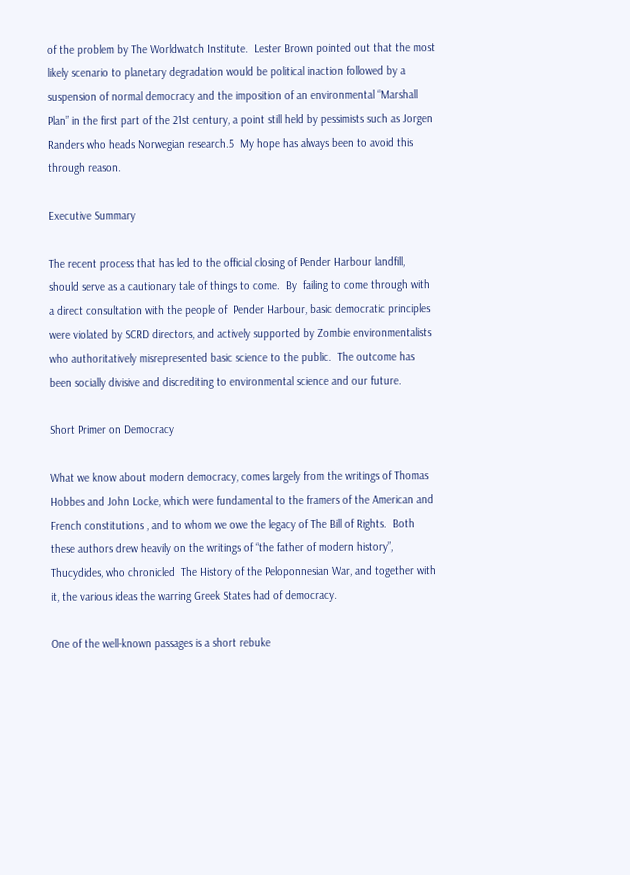of the problem by The Worldwatch Institute.  Lester Brown pointed out that the most likely scenario to planetary degradation would be political inaction followed by a suspension of normal democracy and the imposition of an environmental “Marshall Plan” in the first part of the 21st century, a point still held by pessimists such as Jorgen Randers who heads Norwegian research.5  My hope has always been to avoid this through reason.

Executive Summary

The recent process that has led to the official closing of Pender Harbour landfill, should serve as a cautionary tale of things to come.  By  failing to come through with a direct consultation with the people of  Pender Harbour, basic democratic principles were violated by SCRD directors, and actively supported by Zombie environmentalists who authoritatively misrepresented basic science to the public.  The outcome has been socially divisive and discrediting to environmental science and our future.

Short Primer on Democracy

What we know about modern democracy, comes largely from the writings of Thomas Hobbes and John Locke, which were fundamental to the framers of the American and French constitutions , and to whom we owe the legacy of The Bill of Rights.  Both these authors drew heavily on the writings of “the father of modern history”, Thucydides, who chronicled  The History of the Peloponnesian War, and together with it, the various ideas the warring Greek States had of democracy.

One of the well-known passages is a short rebuke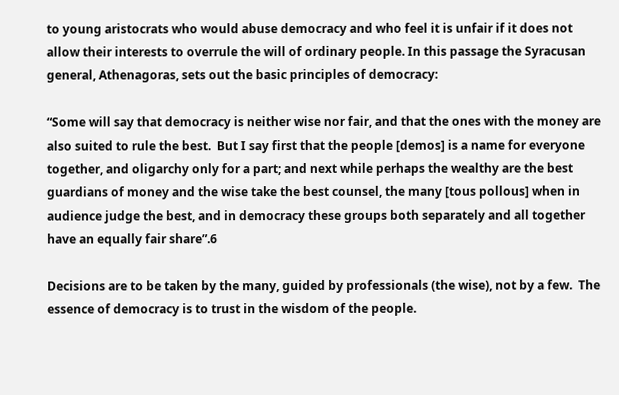to young aristocrats who would abuse democracy and who feel it is unfair if it does not allow their interests to overrule the will of ordinary people. In this passage the Syracusan general, Athenagoras, sets out the basic principles of democracy:

“Some will say that democracy is neither wise nor fair, and that the ones with the money are also suited to rule the best.  But I say first that the people [demos] is a name for everyone together, and oligarchy only for a part; and next while perhaps the wealthy are the best guardians of money and the wise take the best counsel, the many [tous pollous] when in audience judge the best, and in democracy these groups both separately and all together have an equally fair share”.6

Decisions are to be taken by the many, guided by professionals (the wise), not by a few.  The essence of democracy is to trust in the wisdom of the people.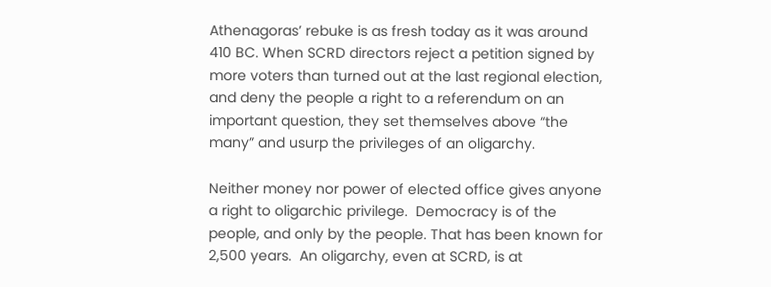Athenagoras’ rebuke is as fresh today as it was around 410 BC. When SCRD directors reject a petition signed by more voters than turned out at the last regional election, and deny the people a right to a referendum on an important question, they set themselves above “the many” and usurp the privileges of an oligarchy.

Neither money nor power of elected office gives anyone a right to oligarchic privilege.  Democracy is of the people, and only by the people. That has been known for 2,500 years.  An oligarchy, even at SCRD, is at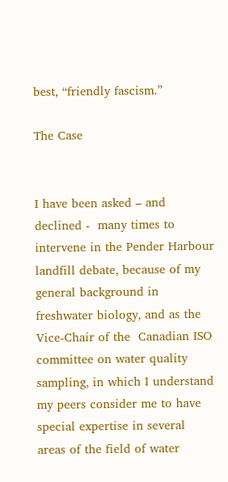best, “friendly fascism.”

The Case


I have been asked – and declined -  many times to intervene in the Pender Harbour landfill debate, because of my general background in freshwater biology, and as the Vice-Chair of the  Canadian ISO committee on water quality sampling, in which I understand my peers consider me to have special expertise in several areas of the field of water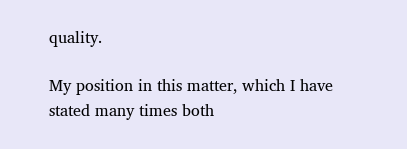quality.

My position in this matter, which I have stated many times both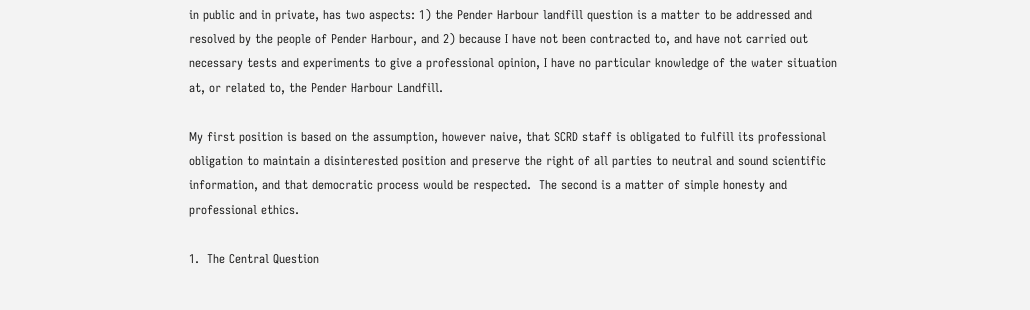in public and in private, has two aspects: 1) the Pender Harbour landfill question is a matter to be addressed and resolved by the people of Pender Harbour, and 2) because I have not been contracted to, and have not carried out necessary tests and experiments to give a professional opinion, I have no particular knowledge of the water situation at, or related to, the Pender Harbour Landfill.

My first position is based on the assumption, however naive, that SCRD staff is obligated to fulfill its professional obligation to maintain a disinterested position and preserve the right of all parties to neutral and sound scientific information, and that democratic process would be respected.  The second is a matter of simple honesty and professional ethics.

1.  The Central Question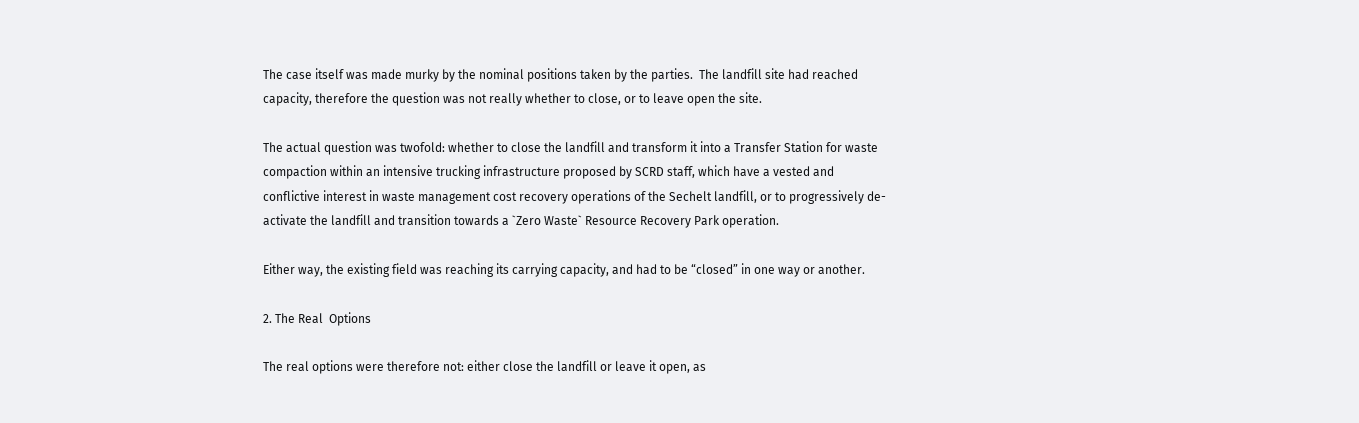The case itself was made murky by the nominal positions taken by the parties.  The landfill site had reached capacity, therefore the question was not really whether to close, or to leave open the site.

The actual question was twofold: whether to close the landfill and transform it into a Transfer Station for waste compaction within an intensive trucking infrastructure proposed by SCRD staff, which have a vested and conflictive interest in waste management cost recovery operations of the Sechelt landfill, or to progressively de-activate the landfill and transition towards a `Zero Waste` Resource Recovery Park operation.

Either way, the existing field was reaching its carrying capacity, and had to be “closed” in one way or another.

2. The Real  Options

The real options were therefore not: either close the landfill or leave it open, as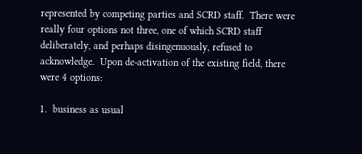represented by competing parties and SCRD staff.  There were really four options not three, one of which SCRD staff deliberately, and perhaps disingenuously, refused to acknowledge.  Upon de-activation of the existing field, there were 4 options:

1.  business as usual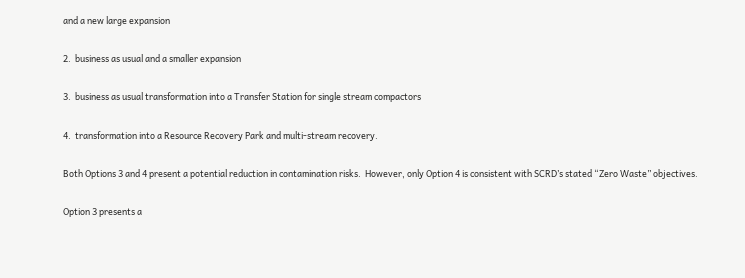and a new large expansion

2.  business as usual and a smaller expansion

3.  business as usual transformation into a Transfer Station for single stream compactors

4.  transformation into a Resource Recovery Park and multi-stream recovery.

Both Options 3 and 4 present a potential reduction in contamination risks.  However, only Option 4 is consistent with SCRD’s stated “Zero Waste” objectives.

Option 3 presents a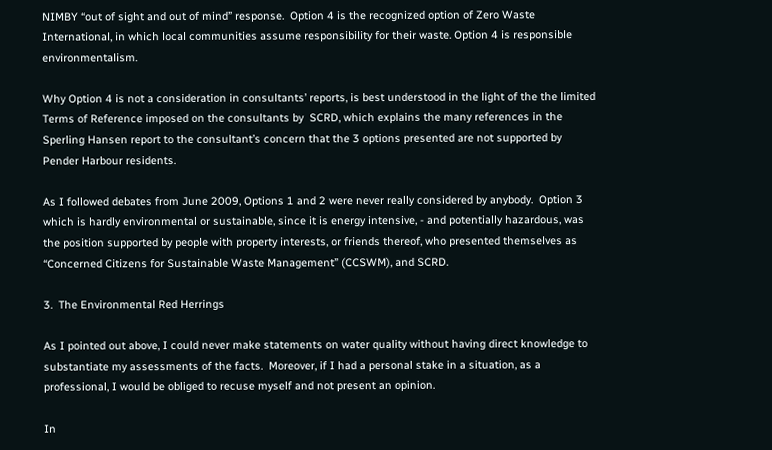NIMBY “out of sight and out of mind” response.  Option 4 is the recognized option of Zero Waste International, in which local communities assume responsibility for their waste. Option 4 is responsible environmentalism.

Why Option 4 is not a consideration in consultants’ reports, is best understood in the light of the the limited Terms of Reference imposed on the consultants by  SCRD, which explains the many references in the Sperling Hansen report to the consultant’s concern that the 3 options presented are not supported by Pender Harbour residents.

As I followed debates from June 2009, Options 1 and 2 were never really considered by anybody.  Option 3 which is hardly environmental or sustainable, since it is energy intensive, - and potentially hazardous, was the position supported by people with property interests, or friends thereof, who presented themselves as “Concerned Citizens for Sustainable Waste Management” (CCSWM), and SCRD.

3.  The Environmental Red Herrings

As I pointed out above, I could never make statements on water quality without having direct knowledge to substantiate my assessments of the facts.  Moreover, if I had a personal stake in a situation, as a professional, I would be obliged to recuse myself and not present an opinion.

In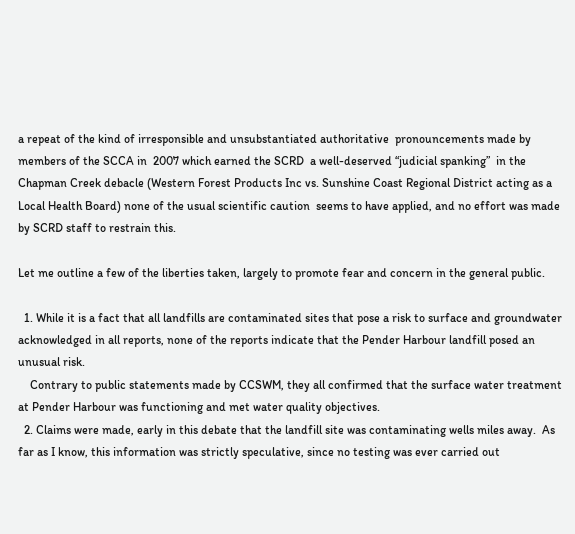a repeat of the kind of irresponsible and unsubstantiated authoritative  pronouncements made by members of the SCCA in  2007 which earned the SCRD  a well-deserved “judicial spanking”  in the Chapman Creek debacle (Western Forest Products Inc vs. Sunshine Coast Regional District acting as a Local Health Board) none of the usual scientific caution  seems to have applied, and no effort was made by SCRD staff to restrain this.

Let me outline a few of the liberties taken, largely to promote fear and concern in the general public.

  1. While it is a fact that all landfills are contaminated sites that pose a risk to surface and groundwater acknowledged in all reports, none of the reports indicate that the Pender Harbour landfill posed an unusual risk.
    Contrary to public statements made by CCSWM, they all confirmed that the surface water treatment at Pender Harbour was functioning and met water quality objectives.
  2. Claims were made, early in this debate that the landfill site was contaminating wells miles away.  As far as I know, this information was strictly speculative, since no testing was ever carried out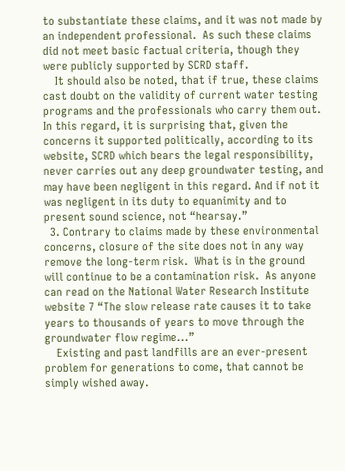to substantiate these claims, and it was not made by an independent professional.  As such these claims did not meet basic factual criteria, though they were publicly supported by SCRD staff.
    It should also be noted, that if true, these claims cast doubt on the validity of current water testing programs and the professionals who carry them out.  In this regard, it is surprising that, given the concerns it supported politically, according to its website, SCRD which bears the legal responsibility, never carries out any deep groundwater testing, and may have been negligent in this regard. And if not it was negligent in its duty to equanimity and to present sound science, not “hearsay.”
  3. Contrary to claims made by these environmental concerns, closure of the site does not in any way remove the long-term risk.  What is in the ground will continue to be a contamination risk.  As anyone can read on the National Water Research Institute website 7 “The slow release rate causes it to take years to thousands of years to move through the groundwater flow regime...”
    Existing and past landfills are an ever-present problem for generations to come, that cannot be simply wished away.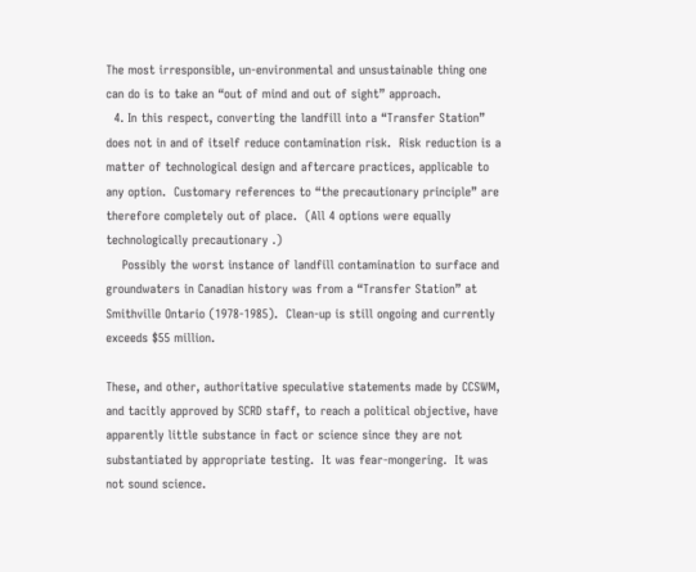The most irresponsible, un-environmental and unsustainable thing one can do is to take an “out of mind and out of sight” approach.
  4. In this respect, converting the landfill into a “Transfer Station” does not in and of itself reduce contamination risk.  Risk reduction is a matter of technological design and aftercare practices, applicable to any option.  Customary references to “the precautionary principle” are therefore completely out of place.  (All 4 options were equally technologically precautionary .)
    Possibly the worst instance of landfill contamination to surface and groundwaters in Canadian history was from a “Transfer Station” at Smithville Ontario (1978-1985).  Clean-up is still ongoing and currently exceeds $55 million.

These, and other, authoritative speculative statements made by CCSWM, and tacitly approved by SCRD staff, to reach a political objective, have apparently little substance in fact or science since they are not substantiated by appropriate testing.  It was fear-mongering.  It was not sound science.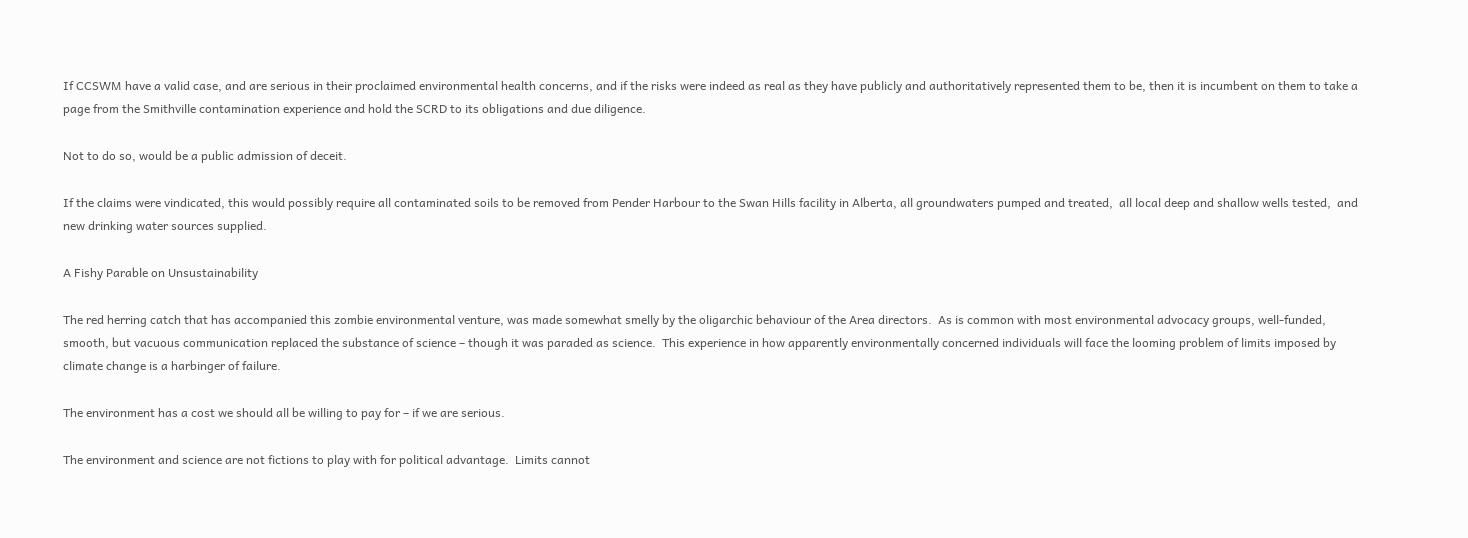If CCSWM have a valid case, and are serious in their proclaimed environmental health concerns, and if the risks were indeed as real as they have publicly and authoritatively represented them to be, then it is incumbent on them to take a page from the Smithville contamination experience and hold the SCRD to its obligations and due diligence.

Not to do so, would be a public admission of deceit.

If the claims were vindicated, this would possibly require all contaminated soils to be removed from Pender Harbour to the Swan Hills facility in Alberta, all groundwaters pumped and treated,  all local deep and shallow wells tested,  and new drinking water sources supplied.

A Fishy Parable on Unsustainability

The red herring catch that has accompanied this zombie environmental venture, was made somewhat smelly by the oligarchic behaviour of the Area directors.  As is common with most environmental advocacy groups, well-funded, smooth, but vacuous communication replaced the substance of science – though it was paraded as science.  This experience in how apparently environmentally concerned individuals will face the looming problem of limits imposed by climate change is a harbinger of failure.

The environment has a cost we should all be willing to pay for – if we are serious.

The environment and science are not fictions to play with for political advantage.  Limits cannot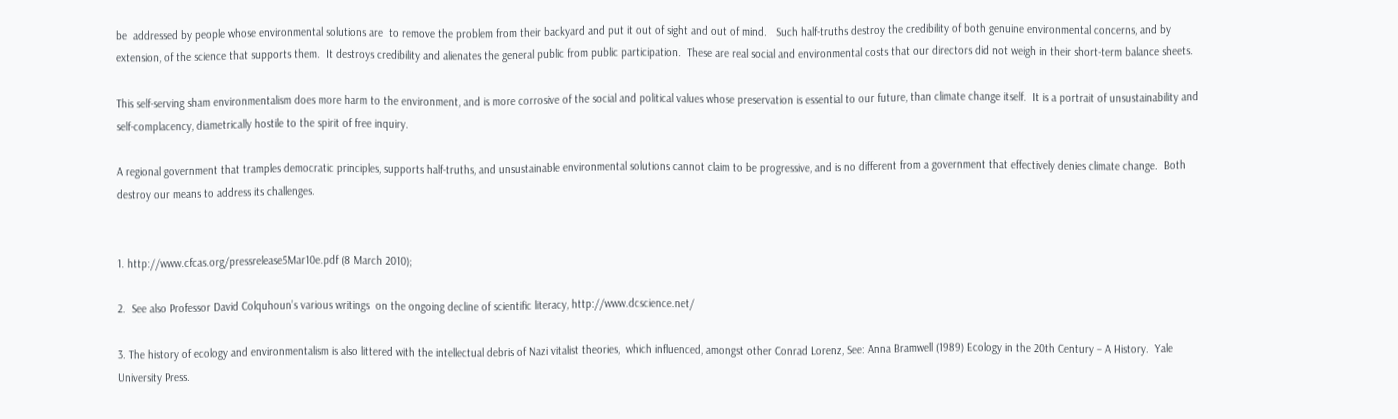be  addressed by people whose environmental solutions are  to remove the problem from their backyard and put it out of sight and out of mind.   Such half-truths destroy the credibility of both genuine environmental concerns, and by extension, of the science that supports them.  It destroys credibility and alienates the general public from public participation.  These are real social and environmental costs that our directors did not weigh in their short-term balance sheets.

This self-serving sham environmentalism does more harm to the environment, and is more corrosive of the social and political values whose preservation is essential to our future, than climate change itself.  It is a portrait of unsustainability and self-complacency, diametrically hostile to the spirit of free inquiry.

A regional government that tramples democratic principles, supports half-truths, and unsustainable environmental solutions cannot claim to be progressive, and is no different from a government that effectively denies climate change.  Both destroy our means to address its challenges.


1. http://www.cfcas.org/pressrelease5Mar10e.pdf (8 March 2010);

2.  See also Professor David Colquhoun’s various writings  on the ongoing decline of scientific literacy, http://www.dcscience.net/

3. The history of ecology and environmentalism is also littered with the intellectual debris of Nazi vitalist theories,  which influenced, amongst other Conrad Lorenz, See: Anna Bramwell (1989) Ecology in the 20th Century – A History.  Yale University Press.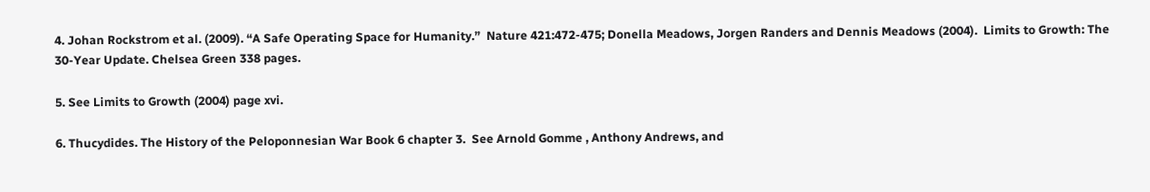4. Johan Rockstrom et al. (2009). “A Safe Operating Space for Humanity.”  Nature 421:472-475; Donella Meadows, Jorgen Randers and Dennis Meadows (2004).  Limits to Growth: The 30-Year Update. Chelsea Green 338 pages.

5. See Limits to Growth (2004) page xvi.

6. Thucydides. The History of the Peloponnesian War Book 6 chapter 3.  See Arnold Gomme , Anthony Andrews, and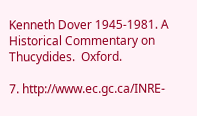Kenneth Dover 1945-1981. A Historical Commentary on Thucydides.  Oxford.

7. http://www.ec.gc.ca/INRE-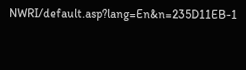NWRI/default.asp?lang=En&n=235D11EB-1